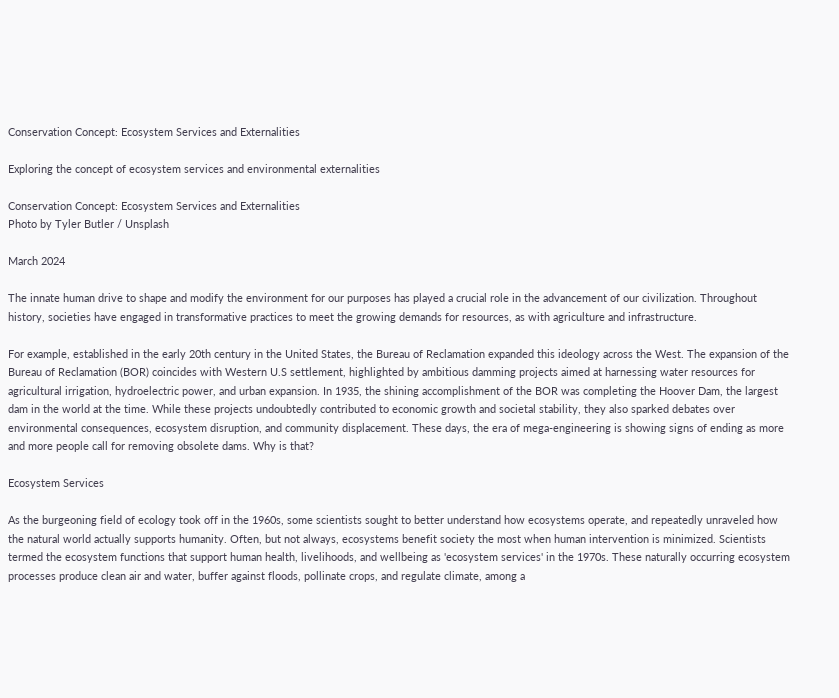Conservation Concept: Ecosystem Services and Externalities

Exploring the concept of ecosystem services and environmental externalities

Conservation Concept: Ecosystem Services and Externalities
Photo by Tyler Butler / Unsplash

March 2024

The innate human drive to shape and modify the environment for our purposes has played a crucial role in the advancement of our civilization. Throughout history, societies have engaged in transformative practices to meet the growing demands for resources, as with agriculture and infrastructure.

For example, established in the early 20th century in the United States, the Bureau of Reclamation expanded this ideology across the West. The expansion of the Bureau of Reclamation (BOR) coincides with Western U.S settlement, highlighted by ambitious damming projects aimed at harnessing water resources for agricultural irrigation, hydroelectric power, and urban expansion. In 1935, the shining accomplishment of the BOR was completing the Hoover Dam, the largest dam in the world at the time. While these projects undoubtedly contributed to economic growth and societal stability, they also sparked debates over environmental consequences, ecosystem disruption, and community displacement. These days, the era of mega-engineering is showing signs of ending as more and more people call for removing obsolete dams. Why is that?

Ecosystem Services

As the burgeoning field of ecology took off in the 1960s, some scientists sought to better understand how ecosystems operate, and repeatedly unraveled how the natural world actually supports humanity. Often, but not always, ecosystems benefit society the most when human intervention is minimized. Scientists termed the ecosystem functions that support human health, livelihoods, and wellbeing as 'ecosystem services' in the 1970s. These naturally occurring ecosystem processes produce clean air and water, buffer against floods, pollinate crops, and regulate climate, among a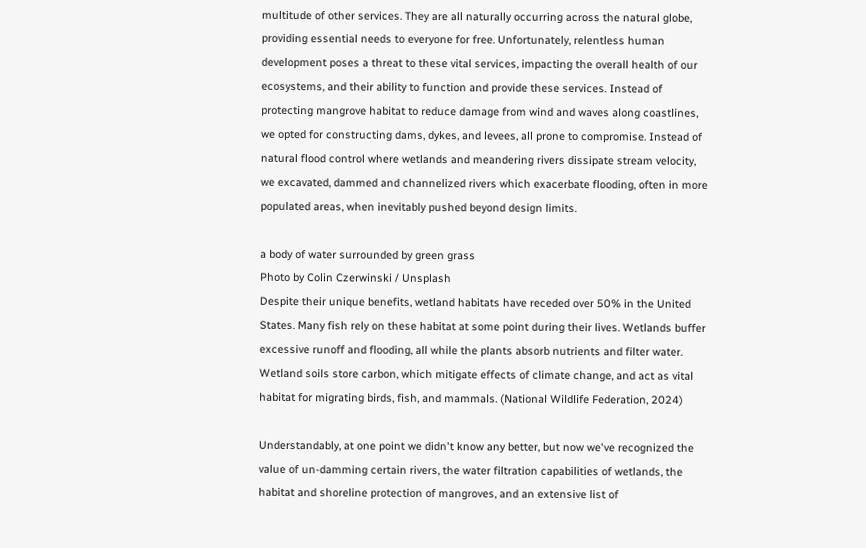multitude of other services. They are all naturally occurring across the natural globe, providing essential needs to everyone for free. Unfortunately, relentless human development poses a threat to these vital services, impacting the overall health of our ecosystems, and their ability to function and provide these services. Instead of protecting mangrove habitat to reduce damage from wind and waves along coastlines, we opted for constructing dams, dykes, and levees, all prone to compromise. Instead of natural flood control where wetlands and meandering rivers dissipate stream velocity, we excavated, dammed and channelized rivers which exacerbate flooding, often in more populated areas, when inevitably pushed beyond design limits.

a body of water surrounded by green grass
Photo by Colin Czerwinski / Unsplash
Despite their unique benefits, wetland habitats have receded over 50% in the United States. Many fish rely on these habitat at some point during their lives. Wetlands buffer excessive runoff and flooding, all while the plants absorb nutrients and filter water. Wetland soils store carbon, which mitigate effects of climate change, and act as vital habitat for migrating birds, fish, and mammals. (National Wildlife Federation, 2024)

Understandably, at one point we didn't know any better, but now we've recognized the value of un-damming certain rivers, the water filtration capabilities of wetlands, the habitat and shoreline protection of mangroves, and an extensive list of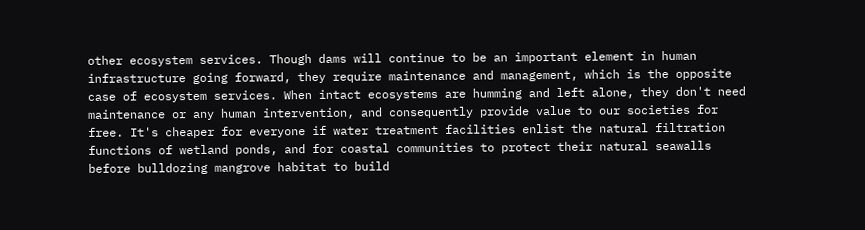other ecosystem services. Though dams will continue to be an important element in human infrastructure going forward, they require maintenance and management, which is the opposite case of ecosystem services. When intact ecosystems are humming and left alone, they don't need maintenance or any human intervention, and consequently provide value to our societies for free. It's cheaper for everyone if water treatment facilities enlist the natural filtration functions of wetland ponds, and for coastal communities to protect their natural seawalls before bulldozing mangrove habitat to build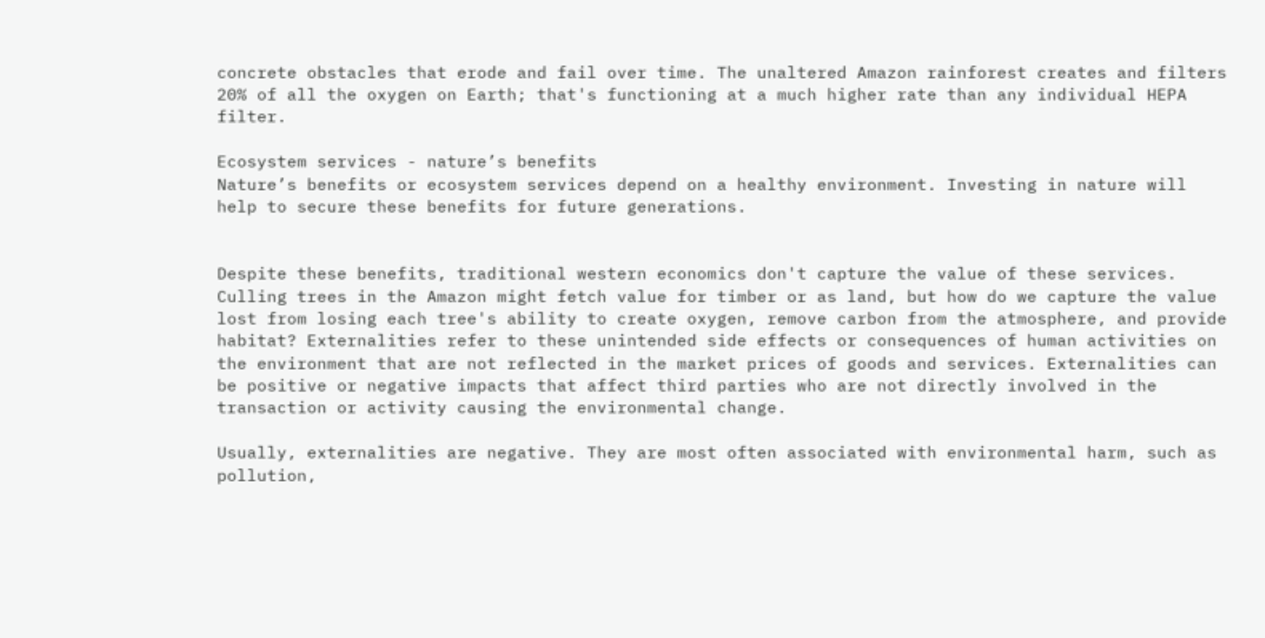concrete obstacles that erode and fail over time. The unaltered Amazon rainforest creates and filters 20% of all the oxygen on Earth; that's functioning at a much higher rate than any individual HEPA filter.

Ecosystem services - nature’s benefits
Nature’s benefits or ecosystem services depend on a healthy environment. Investing in nature will help to secure these benefits for future generations.


Despite these benefits, traditional western economics don't capture the value of these services. Culling trees in the Amazon might fetch value for timber or as land, but how do we capture the value lost from losing each tree's ability to create oxygen, remove carbon from the atmosphere, and provide habitat? Externalities refer to these unintended side effects or consequences of human activities on the environment that are not reflected in the market prices of goods and services. Externalities can be positive or negative impacts that affect third parties who are not directly involved in the transaction or activity causing the environmental change.

Usually, externalities are negative. They are most often associated with environmental harm, such as pollution,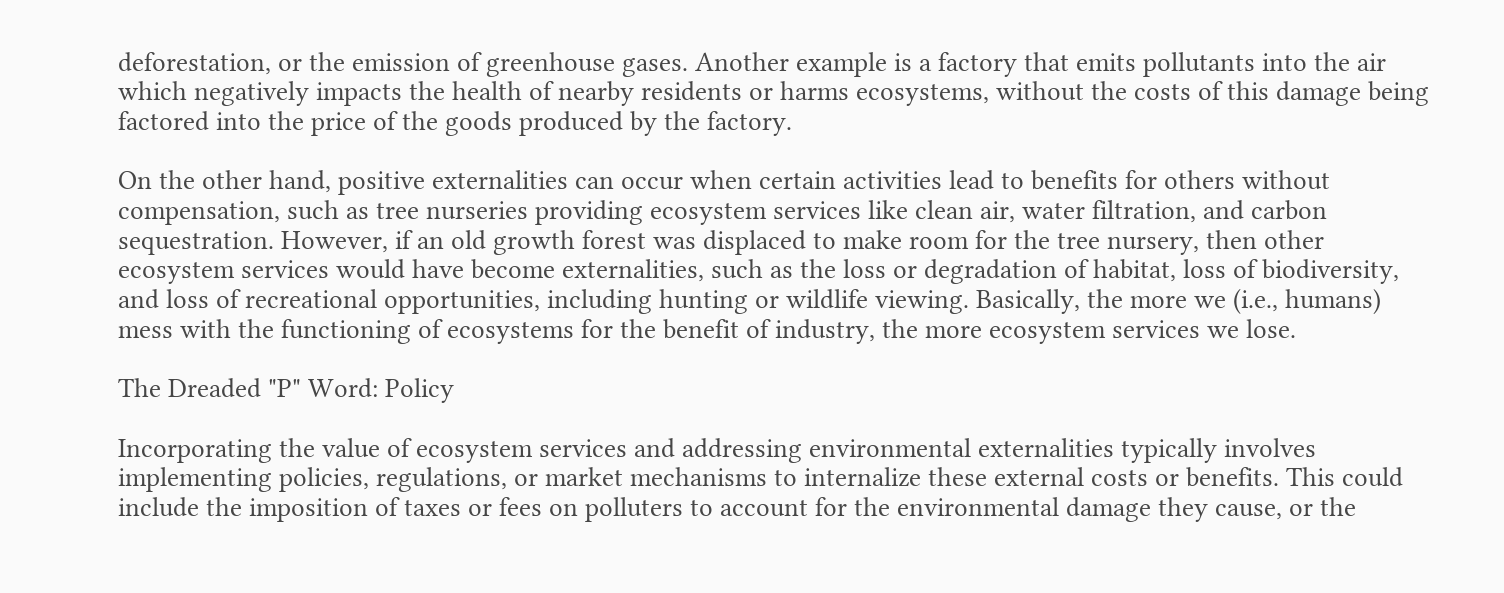deforestation, or the emission of greenhouse gases. Another example is a factory that emits pollutants into the air which negatively impacts the health of nearby residents or harms ecosystems, without the costs of this damage being factored into the price of the goods produced by the factory.

On the other hand, positive externalities can occur when certain activities lead to benefits for others without compensation, such as tree nurseries providing ecosystem services like clean air, water filtration, and carbon sequestration. However, if an old growth forest was displaced to make room for the tree nursery, then other ecosystem services would have become externalities, such as the loss or degradation of habitat, loss of biodiversity, and loss of recreational opportunities, including hunting or wildlife viewing. Basically, the more we (i.e., humans) mess with the functioning of ecosystems for the benefit of industry, the more ecosystem services we lose.

The Dreaded "P" Word: Policy

Incorporating the value of ecosystem services and addressing environmental externalities typically involves implementing policies, regulations, or market mechanisms to internalize these external costs or benefits. This could include the imposition of taxes or fees on polluters to account for the environmental damage they cause, or the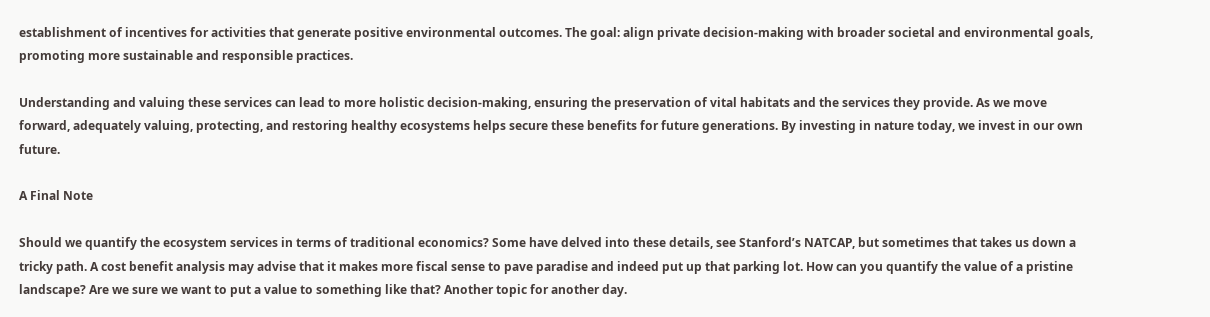establishment of incentives for activities that generate positive environmental outcomes. The goal: align private decision-making with broader societal and environmental goals, promoting more sustainable and responsible practices.

Understanding and valuing these services can lead to more holistic decision-making, ensuring the preservation of vital habitats and the services they provide. As we move forward, adequately valuing, protecting, and restoring healthy ecosystems helps secure these benefits for future generations. By investing in nature today, we invest in our own future.

A Final Note

Should we quantify the ecosystem services in terms of traditional economics? Some have delved into these details, see Stanford’s NATCAP, but sometimes that takes us down a tricky path. A cost benefit analysis may advise that it makes more fiscal sense to pave paradise and indeed put up that parking lot. How can you quantify the value of a pristine landscape? Are we sure we want to put a value to something like that? Another topic for another day.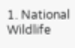1. National Wildlife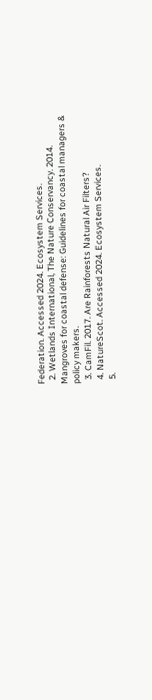Federation. Accessed 2024. Ecosystem Services.
  2. Wetlands International, The Nature Conservancy. 2014. Mangroves for coastal defense: Guidelines for coastal managers & policy makers.
  3. CamFil. 2017. Are Rainforests Natural Air Filters?
  4. NatureScot. Accessed 2024. Ecosystem Services.
  5.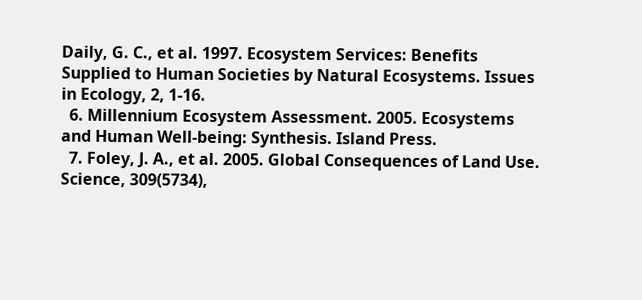Daily, G. C., et al. 1997. Ecosystem Services: Benefits Supplied to Human Societies by Natural Ecosystems. Issues in Ecology, 2, 1-16.
  6. Millennium Ecosystem Assessment. 2005. Ecosystems and Human Well-being: Synthesis. Island Press.
  7. Foley, J. A., et al. 2005. Global Consequences of Land Use. Science, 309(5734),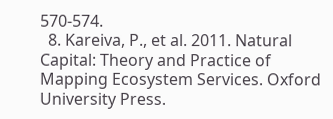570-574.
  8. Kareiva, P., et al. 2011. Natural Capital: Theory and Practice of Mapping Ecosystem Services. Oxford University Press.